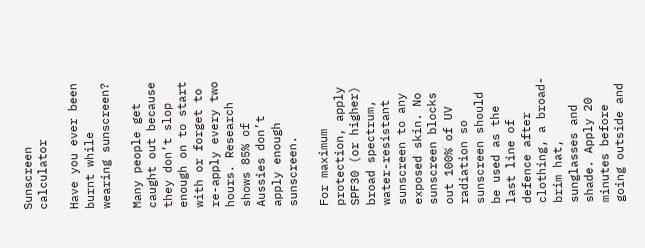Sunscreen calculator

Have you ever been burnt while wearing sunscreen?

Many people get caught out because they don’t slop enough on to start with or forget to re-apply every two hours. Research shows 85% of Aussies don’t apply enough sunscreen.

For maximum protection, apply SPF30 (or higher) broad spectrum, water-resistant sunscreen to any exposed skin. No sunscreen blocks out 100% of UV radiation so sunscreen should be used as the last line of defence after clothing, a broad-brim hat, sunglasses and shade. Apply 20 minutes before going outside and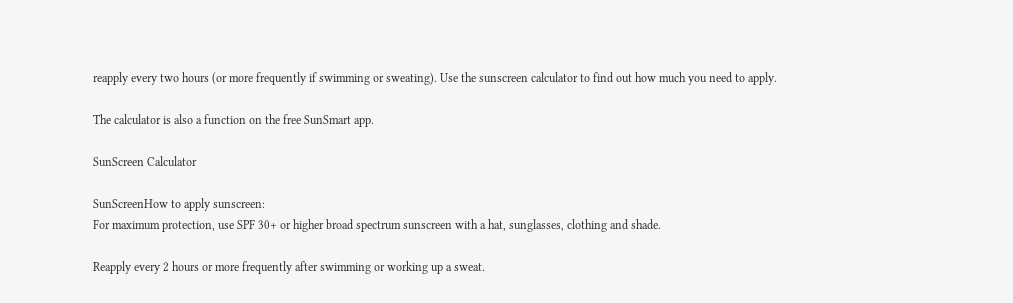reapply every two hours (or more frequently if swimming or sweating). Use the sunscreen calculator to find out how much you need to apply.

The calculator is also a function on the free SunSmart app.

SunScreen Calculator

SunScreenHow to apply sunscreen:
For maximum protection, use SPF 30+ or higher broad spectrum sunscreen with a hat, sunglasses, clothing and shade.

Reapply every 2 hours or more frequently after swimming or working up a sweat.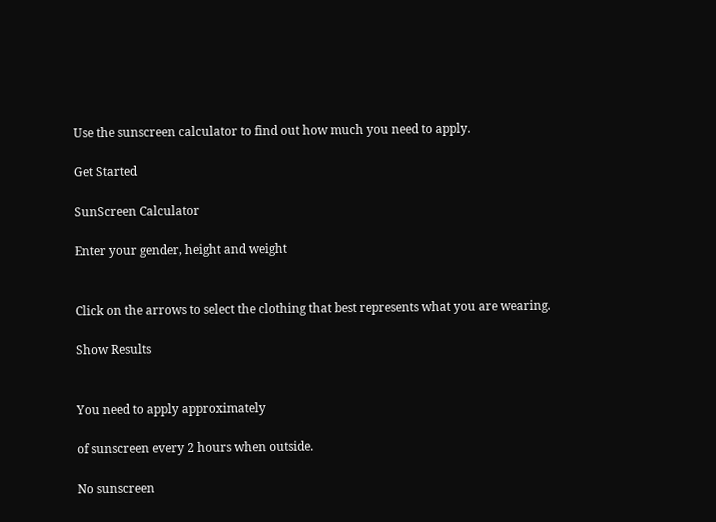Use the sunscreen calculator to find out how much you need to apply.

Get Started

SunScreen Calculator

Enter your gender, height and weight


Click on the arrows to select the clothing that best represents what you are wearing.

Show Results


You need to apply approximately

of sunscreen every 2 hours when outside.

No sunscreen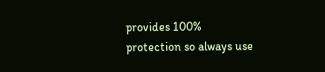provides 100% protection so always use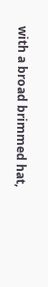with a broad brimmed hat,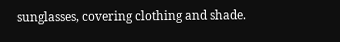sunglasses, covering clothing and shade.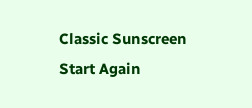Classic Sunscreen
Start Again